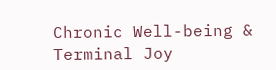Chronic Well-being & Terminal Joy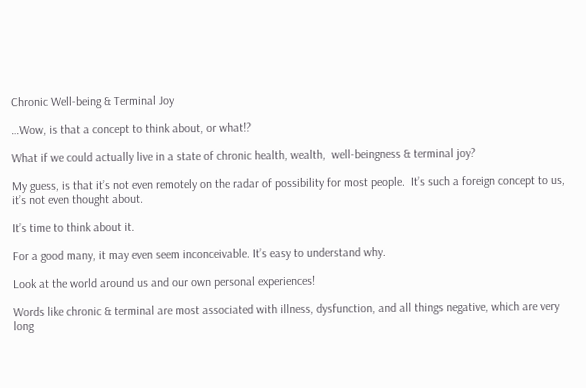Chronic Well-being & Terminal Joy

…Wow, is that a concept to think about, or what!?

What if we could actually live in a state of chronic health, wealth,  well-beingness & terminal joy?

My guess, is that it’s not even remotely on the radar of possibility for most people.  It’s such a foreign concept to us, it’s not even thought about.

It’s time to think about it.

For a good many, it may even seem inconceivable. It’s easy to understand why.

Look at the world around us and our own personal experiences!

Words like chronic & terminal are most associated with illness, dysfunction, and all things negative, which are very long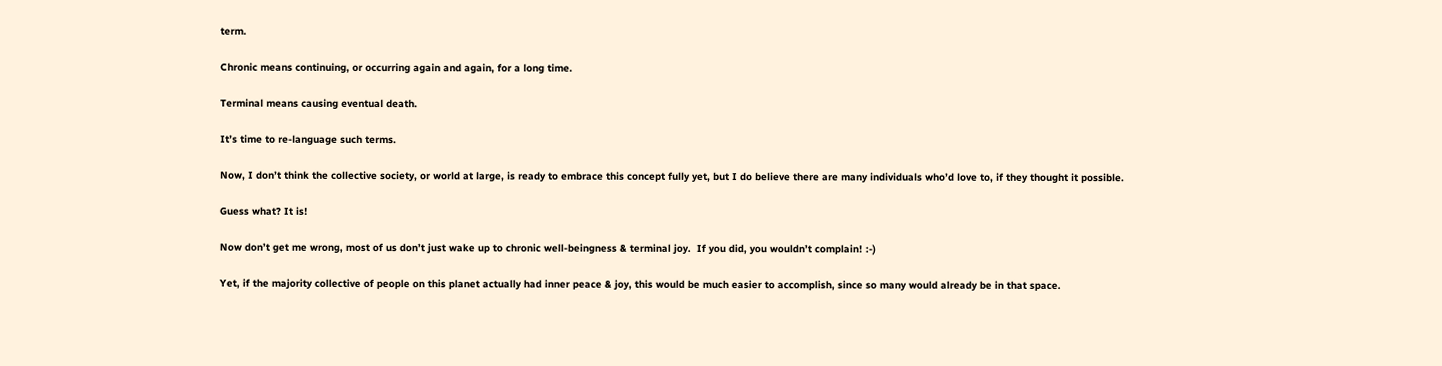term.

Chronic means continuing, or occurring again and again, for a long time.

Terminal means causing eventual death.

It’s time to re-language such terms.

Now, I don’t think the collective society, or world at large, is ready to embrace this concept fully yet, but I do believe there are many individuals who’d love to, if they thought it possible.

Guess what? It is!

Now don’t get me wrong, most of us don’t just wake up to chronic well-beingness & terminal joy.  If you did, you wouldn’t complain! :-)

Yet, if the majority collective of people on this planet actually had inner peace & joy, this would be much easier to accomplish, since so many would already be in that space.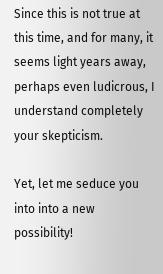Since this is not true at this time, and for many, it seems light years away, perhaps even ludicrous, I understand completely your skepticism.

Yet, let me seduce you into into a new possibility!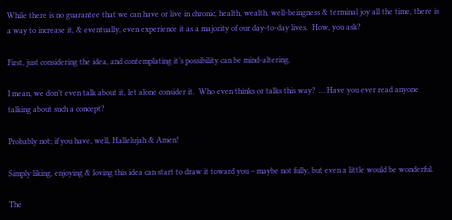While there is no guarantee that we can have or live in chronic, health, wealth, well-beingness & terminal joy all the time, there is a way to increase it, & eventually, even experience it as a majority of our day-to-day lives.  How, you ask?

First, just considering the idea, and contemplating it’s possibility can be mind-altering.

I mean, we don’t even talk about it, let alone consider it.  Who even thinks or talks this way?  … Have you ever read anyone talking about such a concept?

Probably not; if you have, well, Hallelujah & Amen!

Simply liking, enjoying & loving this idea can start to draw it toward you – maybe not fully, but even a little would be wonderful.

The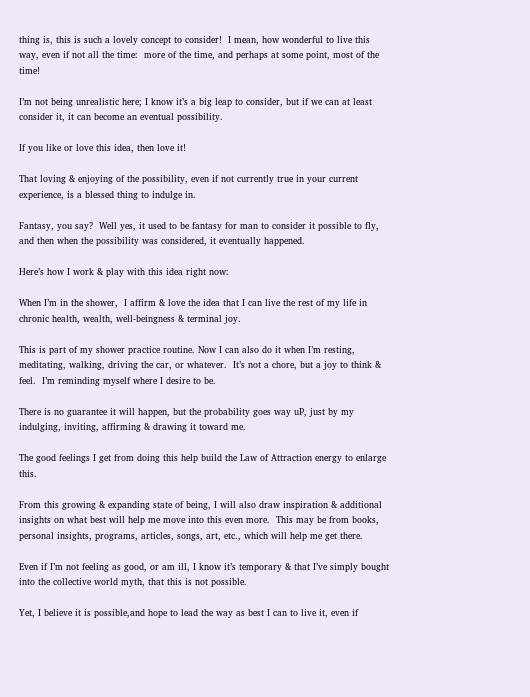thing is, this is such a lovely concept to consider!  I mean, how wonderful to live this way, even if not all the time:  more of the time, and perhaps at some point, most of the time!

I’m not being unrealistic here; I know it’s a big leap to consider, but if we can at least consider it, it can become an eventual possibility.

If you like or love this idea, then love it!

That loving & enjoying of the possibility, even if not currently true in your current experience, is a blessed thing to indulge in.

Fantasy, you say?  Well yes, it used to be fantasy for man to consider it possible to fly, and then when the possibility was considered, it eventually happened.

Here’s how I work & play with this idea right now:

When I’m in the shower,  I affirm & love the idea that I can live the rest of my life in chronic health, wealth, well-beingness & terminal joy.

This is part of my shower practice routine. Now I can also do it when I’m resting, meditating, walking, driving the car, or whatever.  It’s not a chore, but a joy to think & feel.  I’m reminding myself where I desire to be.

There is no guarantee it will happen, but the probability goes way uP, just by my indulging, inviting, affirming & drawing it toward me.

The good feelings I get from doing this help build the Law of Attraction energy to enlarge this.

From this growing & expanding state of being, I will also draw inspiration & additional insights on what best will help me move into this even more.  This may be from books, personal insights, programs, articles, songs, art, etc., which will help me get there.

Even if I’m not feeling as good, or am ill, I know it’s temporary & that I’ve simply bought into the collective world myth, that this is not possible.

Yet, I believe it is possible,and hope to lead the way as best I can to live it, even if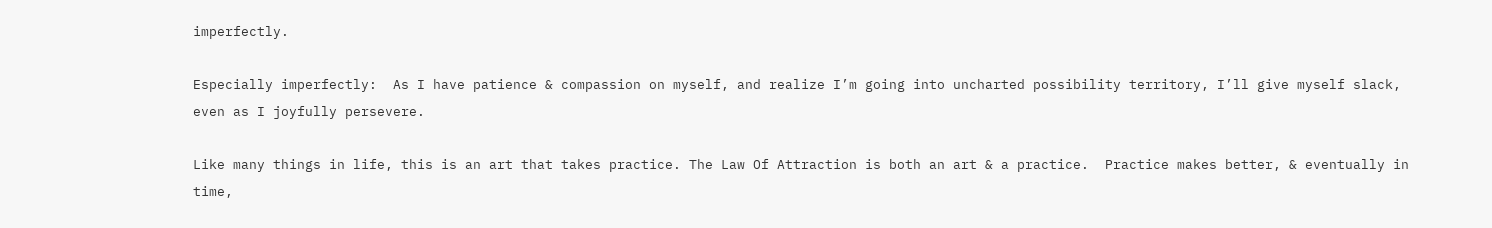imperfectly.

Especially imperfectly:  As I have patience & compassion on myself, and realize I’m going into uncharted possibility territory, I’ll give myself slack, even as I joyfully persevere.

Like many things in life, this is an art that takes practice. The Law Of Attraction is both an art & a practice.  Practice makes better, & eventually in time,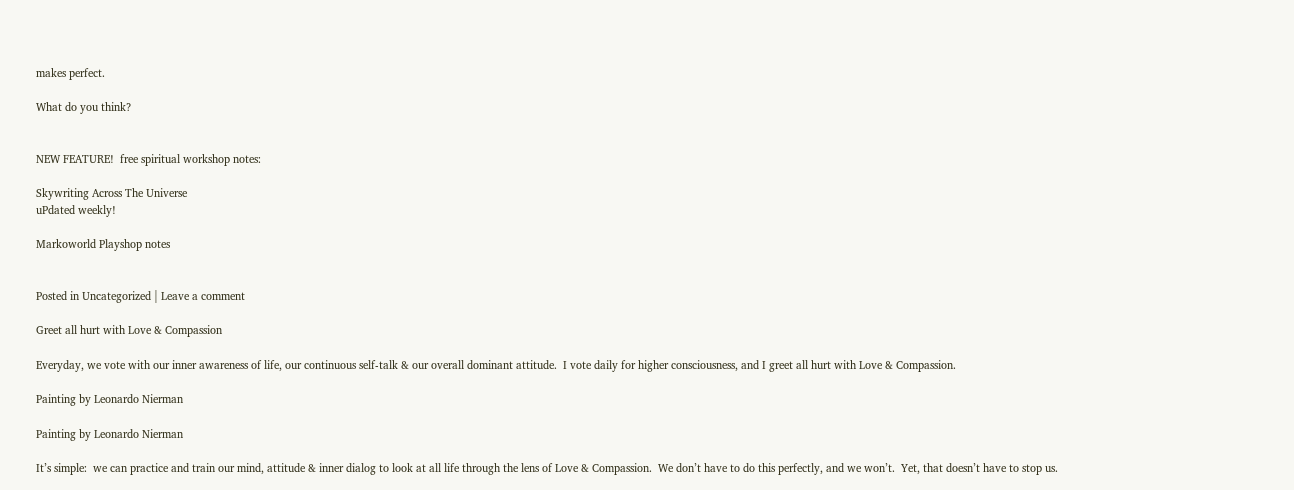makes perfect.

What do you think?


NEW FEATURE!  free spiritual workshop notes:

Skywriting Across The Universe
uPdated weekly!

Markoworld Playshop notes


Posted in Uncategorized | Leave a comment

Greet all hurt with Love & Compassion

Everyday, we vote with our inner awareness of life, our continuous self-talk & our overall dominant attitude.  I vote daily for higher consciousness, and I greet all hurt with Love & Compassion.

Painting by Leonardo Nierman

Painting by Leonardo Nierman

It’s simple:  we can practice and train our mind, attitude & inner dialog to look at all life through the lens of Love & Compassion.  We don’t have to do this perfectly, and we won’t.  Yet, that doesn’t have to stop us.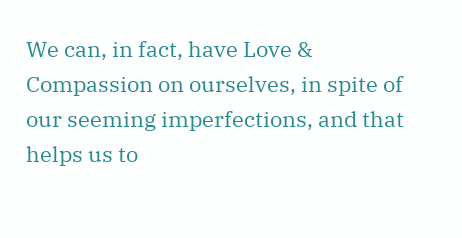We can, in fact, have Love & Compassion on ourselves, in spite of our seeming imperfections, and that helps us to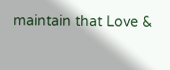maintain that Love &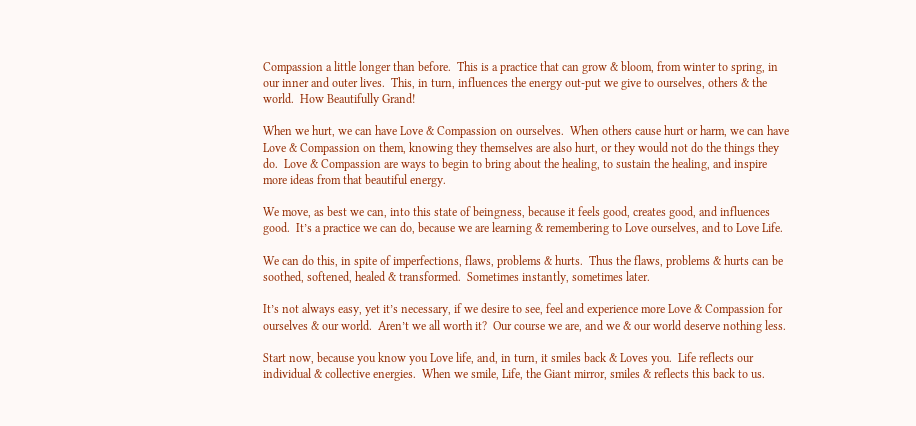Compassion a little longer than before.  This is a practice that can grow & bloom, from winter to spring, in our inner and outer lives.  This, in turn, influences the energy out-put we give to ourselves, others & the world.  How Beautifully Grand!

When we hurt, we can have Love & Compassion on ourselves.  When others cause hurt or harm, we can have Love & Compassion on them, knowing they themselves are also hurt, or they would not do the things they do.  Love & Compassion are ways to begin to bring about the healing, to sustain the healing, and inspire more ideas from that beautiful energy.

We move, as best we can, into this state of beingness, because it feels good, creates good, and influences good.  It’s a practice we can do, because we are learning & remembering to Love ourselves, and to Love Life.

We can do this, in spite of imperfections, flaws, problems & hurts.  Thus the flaws, problems & hurts can be soothed, softened, healed & transformed.  Sometimes instantly, sometimes later.

It’s not always easy, yet it’s necessary, if we desire to see, feel and experience more Love & Compassion for ourselves & our world.  Aren’t we all worth it?  Our course we are, and we & our world deserve nothing less.

Start now, because you know you Love life, and, in turn, it smiles back & Loves you.  Life reflects our individual & collective energies.  When we smile, Life, the Giant mirror, smiles & reflects this back to us.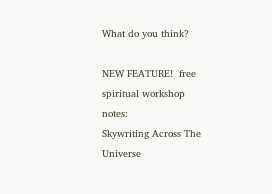What do you think?

NEW FEATURE!  free spiritual workshop notes:
Skywriting Across The Universe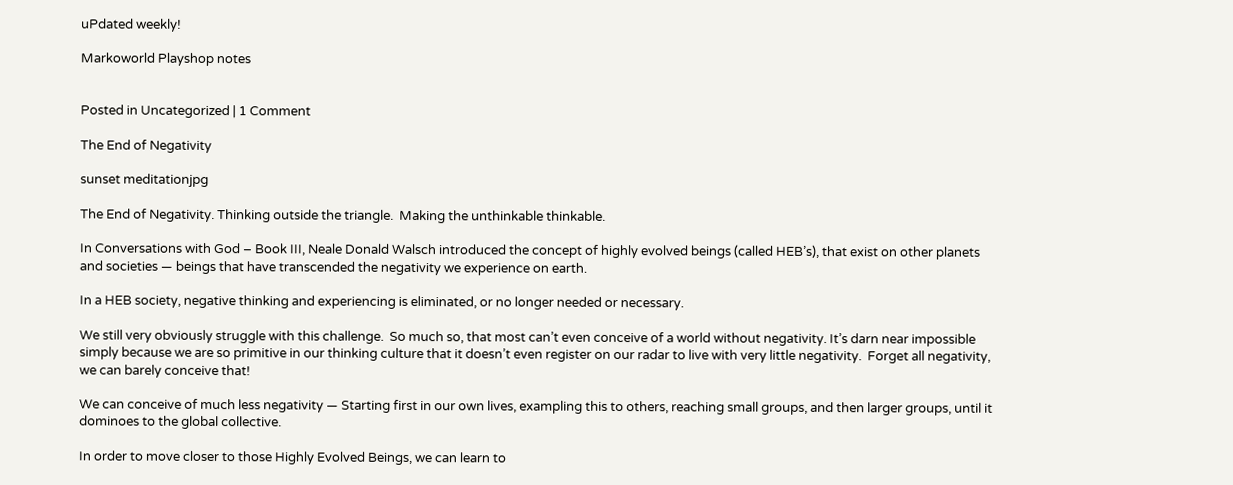uPdated weekly!

Markoworld Playshop notes


Posted in Uncategorized | 1 Comment

The End of Negativity

sunset meditationjpg

The End of Negativity. Thinking outside the triangle.  Making the unthinkable thinkable.

In Conversations with God – Book III, Neale Donald Walsch introduced the concept of highly evolved beings (called HEB’s), that exist on other planets and societies — beings that have transcended the negativity we experience on earth.

In a HEB society, negative thinking and experiencing is eliminated, or no longer needed or necessary.

We still very obviously struggle with this challenge.  So much so, that most can’t even conceive of a world without negativity. It’s darn near impossible simply because we are so primitive in our thinking culture that it doesn’t even register on our radar to live with very little negativity.  Forget all negativity, we can barely conceive that!

We can conceive of much less negativity — Starting first in our own lives, exampling this to others, reaching small groups, and then larger groups, until it dominoes to the global collective.

In order to move closer to those Highly Evolved Beings, we can learn to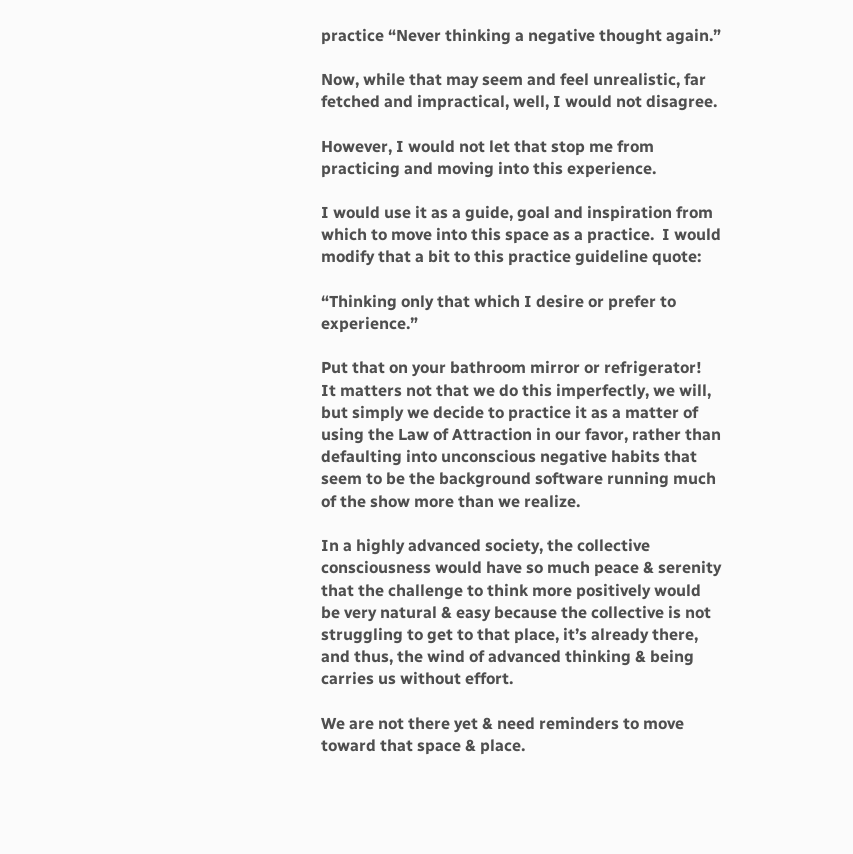practice “Never thinking a negative thought again.”

Now, while that may seem and feel unrealistic, far fetched and impractical, well, I would not disagree.

However, I would not let that stop me from practicing and moving into this experience.

I would use it as a guide, goal and inspiration from which to move into this space as a practice.  I would modify that a bit to this practice guideline quote:

“Thinking only that which I desire or prefer to experience.”

Put that on your bathroom mirror or refrigerator!  It matters not that we do this imperfectly, we will, but simply we decide to practice it as a matter of using the Law of Attraction in our favor, rather than defaulting into unconscious negative habits that seem to be the background software running much of the show more than we realize.

In a highly advanced society, the collective consciousness would have so much peace & serenity that the challenge to think more positively would be very natural & easy because the collective is not struggling to get to that place, it’s already there, and thus, the wind of advanced thinking & being carries us without effort.

We are not there yet & need reminders to move toward that space & place.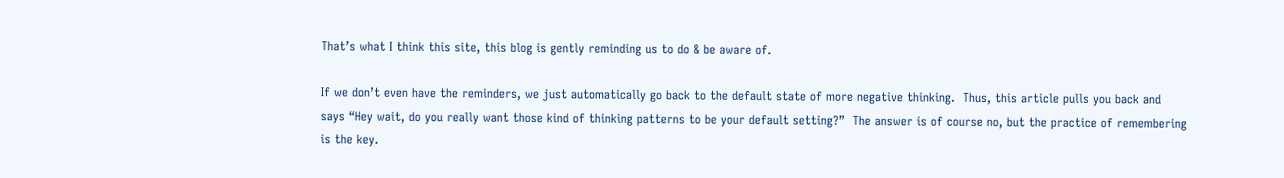That’s what I think this site, this blog is gently reminding us to do & be aware of.

If we don’t even have the reminders, we just automatically go back to the default state of more negative thinking.  Thus, this article pulls you back and says “Hey wait, do you really want those kind of thinking patterns to be your default setting?”  The answer is of course no, but the practice of remembering is the key.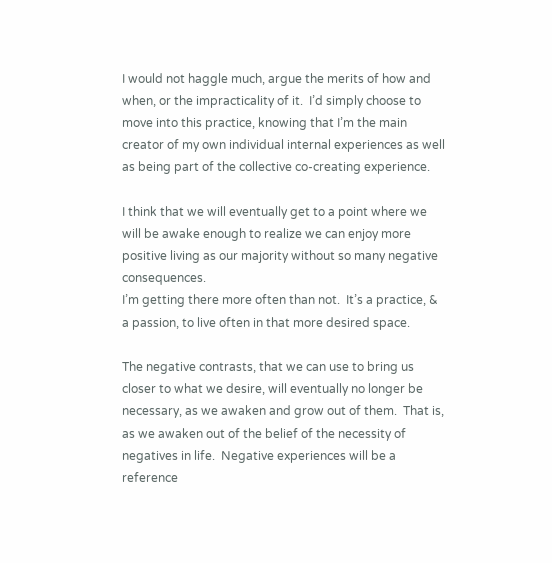I would not haggle much, argue the merits of how and when, or the impracticality of it.  I’d simply choose to move into this practice, knowing that I’m the main creator of my own individual internal experiences as well as being part of the collective co-creating experience.

I think that we will eventually get to a point where we will be awake enough to realize we can enjoy more positive living as our majority without so many negative consequences.
I’m getting there more often than not.  It’s a practice, & a passion, to live often in that more desired space.

The negative contrasts, that we can use to bring us closer to what we desire, will eventually no longer be necessary, as we awaken and grow out of them.  That is, as we awaken out of the belief of the necessity of negatives in life.  Negative experiences will be a reference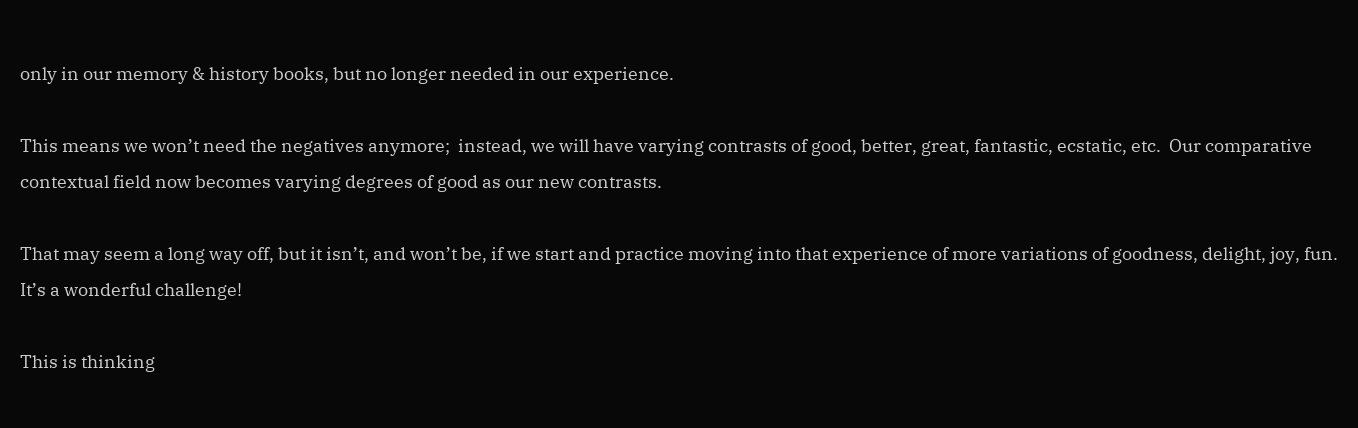only in our memory & history books, but no longer needed in our experience.

This means we won’t need the negatives anymore;  instead, we will have varying contrasts of good, better, great, fantastic, ecstatic, etc.  Our comparative contextual field now becomes varying degrees of good as our new contrasts.

That may seem a long way off, but it isn’t, and won’t be, if we start and practice moving into that experience of more variations of goodness, delight, joy, fun.  It’s a wonderful challenge!

This is thinking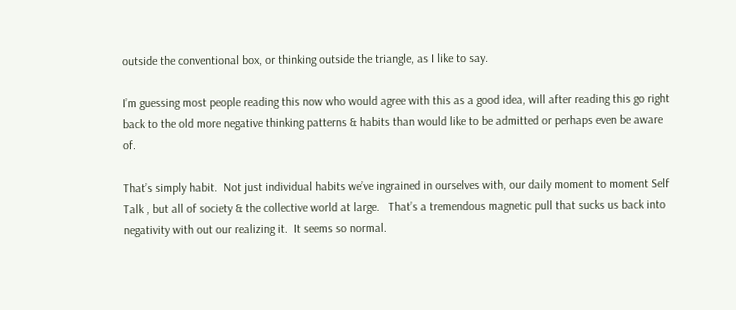outside the conventional box, or thinking outside the triangle, as I like to say.

I’m guessing most people reading this now who would agree with this as a good idea, will after reading this go right back to the old more negative thinking patterns & habits than would like to be admitted or perhaps even be aware of.

That’s simply habit.  Not just individual habits we’ve ingrained in ourselves with, our daily moment to moment Self Talk , but all of society & the collective world at large.   That’s a tremendous magnetic pull that sucks us back into negativity with out our realizing it.  It seems so normal.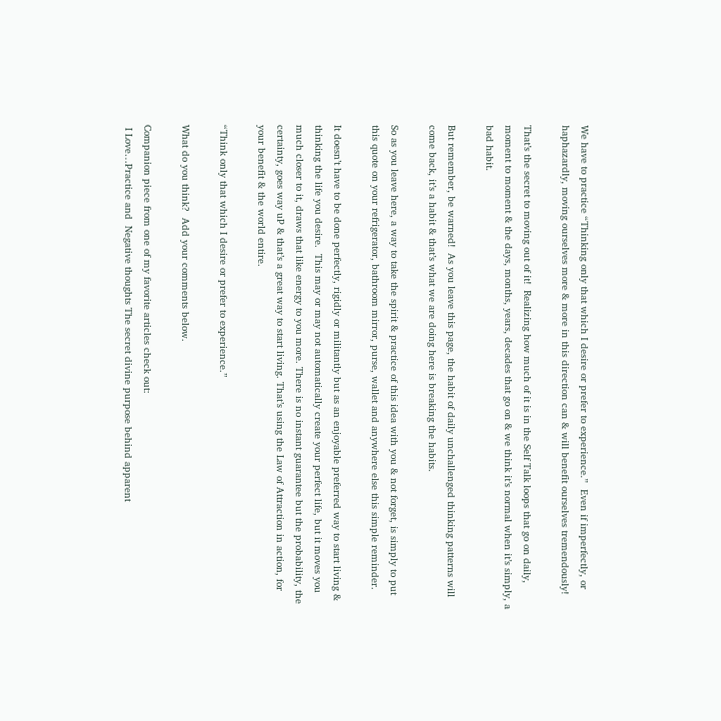We have to practice “Thinking only that which I desire or prefer to experience.”  Even if imperfectly, or haphazardly, moving ourselves more & more in this direction can & will benefit ourselves tremendously!

That’s the secret to moving out of it!  Realizing how much of it is in the Self Talk loops that go on daily, moment to moment & the days, months, years, decades that go on & we think it’s normal when it’s simply, a bad habit.

But remember, be warned!  As you leave this page, the habit of daily unchallenged thinking patterns will come back, it’s a habit & that’s what we are doing here is breaking the habits.

So as you leave here, a way to take the spirit & practice of this idea with you & not forget, is simply to put this quote on your refrigerator, bathroom mirror, purse, wallet and anywhere else this simple reminder.

It doesn’t have to be done perfectly, rigidly or militantly but as an enjoyable preferred way to start living & thinking the life you desire.  This may or may not automatically create your perfect life, but it moves you much closer to it, draws that like energy to you more. There is no instant guarantee but the probability, the certainty, goes way uP & that’s a great way to start living. That’s using the Law of Attraction in action, for your benefit & the world entire.

“Think only that which I desire or prefer to experience.”

What do you think?  Add your comments below.

Companion piece from one of my favorite articles check out:
 I Love…Practice and  Negative thoughts The secret divine purpose behind apparent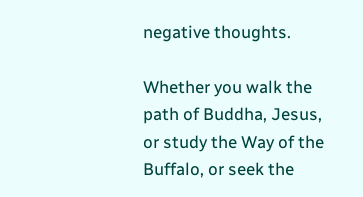negative thoughts.

Whether you walk the path of Buddha, Jesus, or study the Way of the Buffalo, or seek the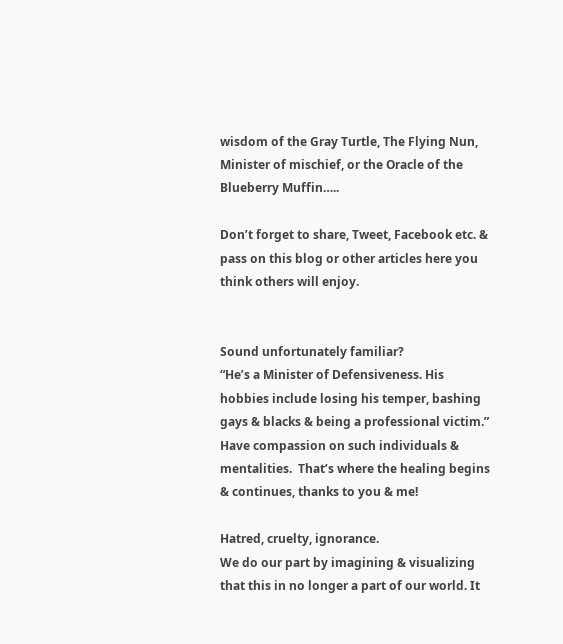wisdom of the Gray Turtle, The Flying Nun, Minister of mischief, or the Oracle of the Blueberry Muffin…..

Don’t forget to share, Tweet, Facebook etc. & pass on this blog or other articles here you think others will enjoy.


Sound unfortunately familiar?
“He’s a Minister of Defensiveness. His hobbies include losing his temper, bashing gays & blacks & being a professional victim.”  Have compassion on such individuals & mentalities.  That’s where the healing begins & continues, thanks to you & me!

Hatred, cruelty, ignorance.
We do our part by imagining & visualizing that this in no longer a part of our world. It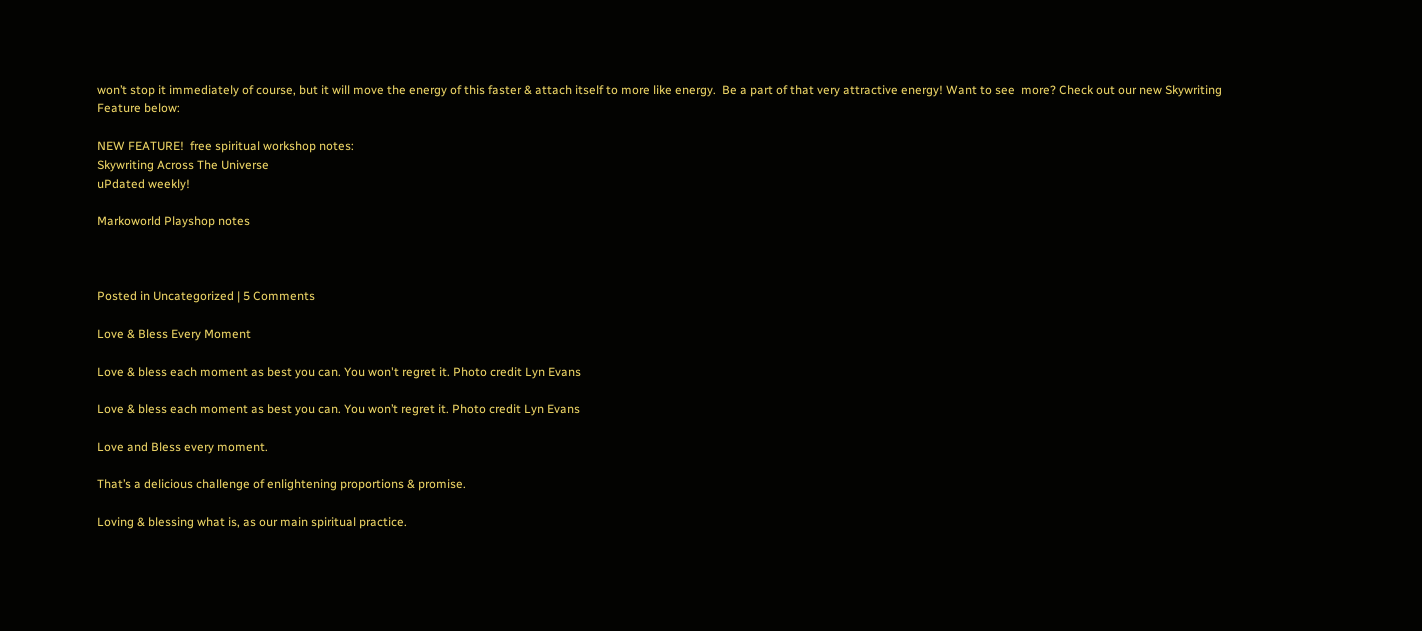won’t stop it immediately of course, but it will move the energy of this faster & attach itself to more like energy.  Be a part of that very attractive energy! Want to see  more? Check out our new Skywriting Feature below:

NEW FEATURE!  free spiritual workshop notes:
Skywriting Across The Universe
uPdated weekly!

Markoworld Playshop notes



Posted in Uncategorized | 5 Comments

Love & Bless Every Moment

Love & bless each moment as best you can. You won't regret it. Photo credit Lyn Evans

Love & bless each moment as best you can. You won’t regret it. Photo credit Lyn Evans

Love and Bless every moment.

That’s a delicious challenge of enlightening proportions & promise.

Loving & blessing what is, as our main spiritual practice.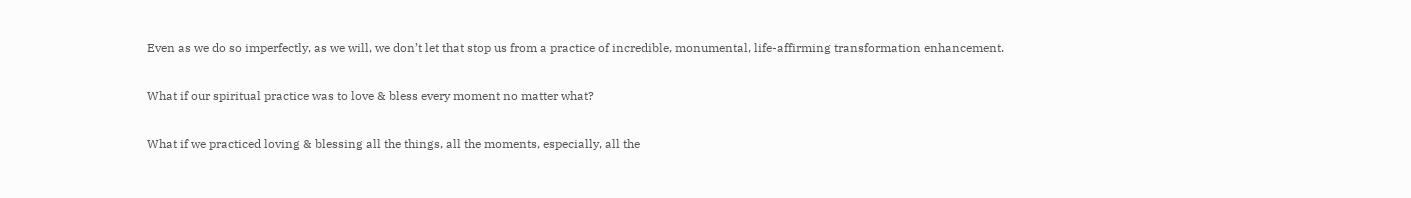Even as we do so imperfectly, as we will, we don’t let that stop us from a practice of incredible, monumental, life-affirming transformation enhancement.

What if our spiritual practice was to love & bless every moment no matter what?

What if we practiced loving & blessing all the things, all the moments, especially, all the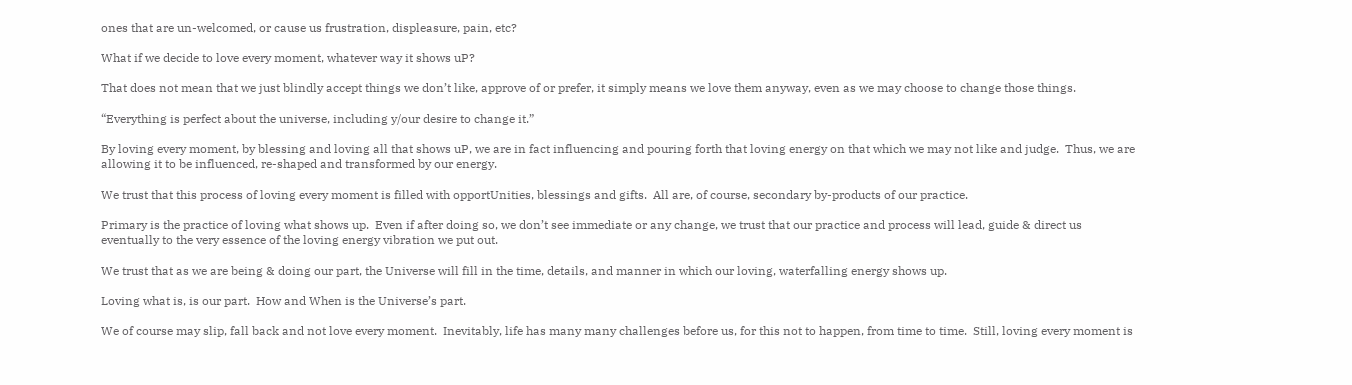ones that are un-welcomed, or cause us frustration, displeasure, pain, etc?

What if we decide to love every moment, whatever way it shows uP?

That does not mean that we just blindly accept things we don’t like, approve of or prefer, it simply means we love them anyway, even as we may choose to change those things.

“Everything is perfect about the universe, including y/our desire to change it.”

By loving every moment, by blessing and loving all that shows uP, we are in fact influencing and pouring forth that loving energy on that which we may not like and judge.  Thus, we are allowing it to be influenced, re-shaped and transformed by our energy.

We trust that this process of loving every moment is filled with opportUnities, blessings and gifts.  All are, of course, secondary by-products of our practice.

Primary is the practice of loving what shows up.  Even if after doing so, we don’t see immediate or any change, we trust that our practice and process will lead, guide & direct us eventually to the very essence of the loving energy vibration we put out.

We trust that as we are being & doing our part, the Universe will fill in the time, details, and manner in which our loving, waterfalling energy shows up.

Loving what is, is our part.  How and When is the Universe’s part.

We of course may slip, fall back and not love every moment.  Inevitably, life has many many challenges before us, for this not to happen, from time to time.  Still, loving every moment is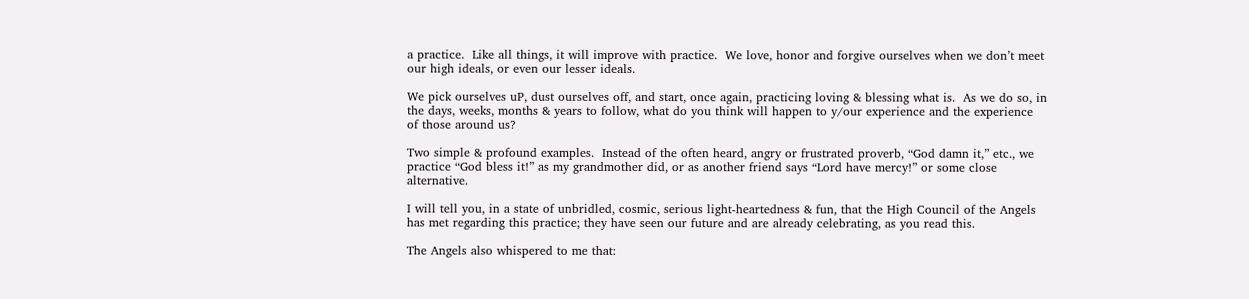a practice.  Like all things, it will improve with practice.  We love, honor and forgive ourselves when we don’t meet our high ideals, or even our lesser ideals.

We pick ourselves uP, dust ourselves off, and start, once again, practicing loving & blessing what is.  As we do so, in the days, weeks, months & years to follow, what do you think will happen to y/our experience and the experience of those around us?

Two simple & profound examples.  Instead of the often heard, angry or frustrated proverb, “God damn it,” etc., we practice “God bless it!” as my grandmother did, or as another friend says “Lord have mercy!” or some close alternative.

I will tell you, in a state of unbridled, cosmic, serious light-heartedness & fun, that the High Council of the Angels has met regarding this practice; they have seen our future and are already celebrating, as you read this.

The Angels also whispered to me that: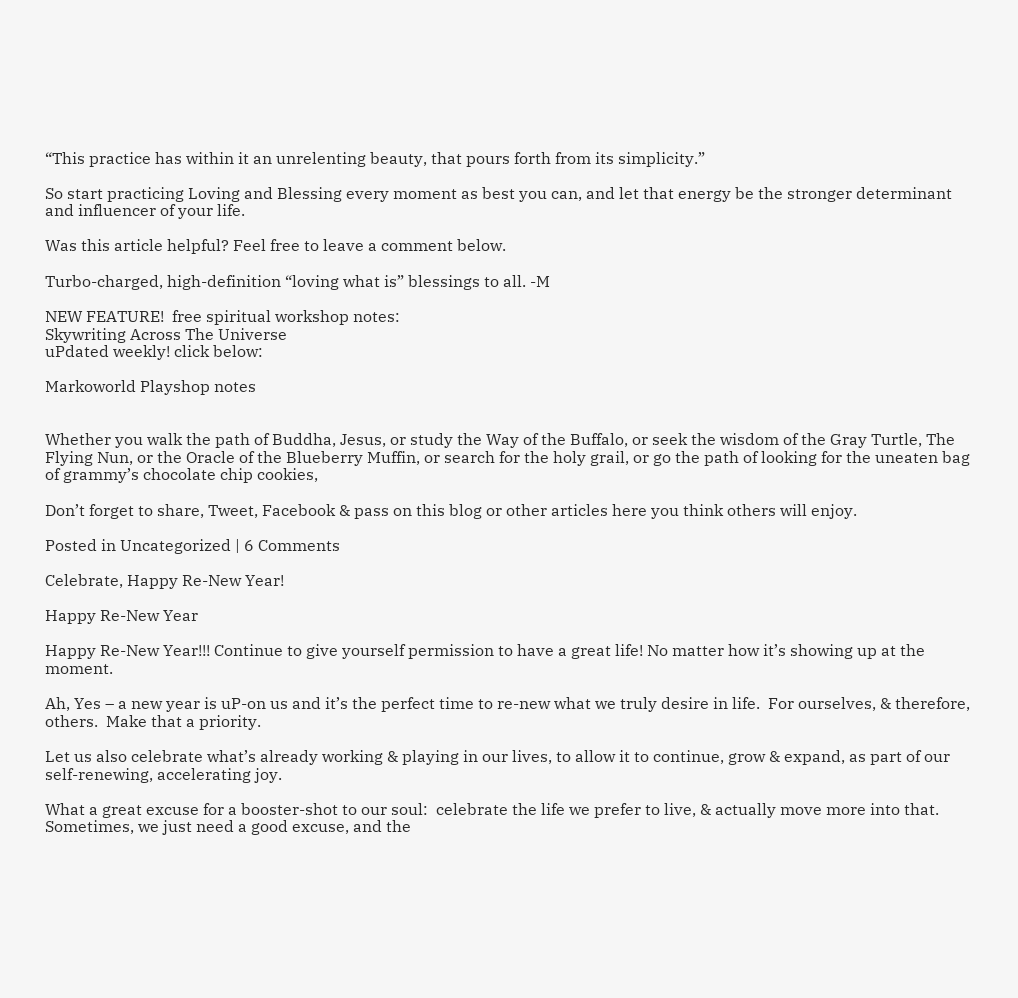“This practice has within it an unrelenting beauty, that pours forth from its simplicity.”

So start practicing Loving and Blessing every moment as best you can, and let that energy be the stronger determinant and influencer of your life.

Was this article helpful? Feel free to leave a comment below.

Turbo-charged, high-definition “loving what is” blessings to all. -M

NEW FEATURE!  free spiritual workshop notes:
Skywriting Across The Universe
uPdated weekly! click below:

Markoworld Playshop notes


Whether you walk the path of Buddha, Jesus, or study the Way of the Buffalo, or seek the wisdom of the Gray Turtle, The Flying Nun, or the Oracle of the Blueberry Muffin, or search for the holy grail, or go the path of looking for the uneaten bag of grammy’s chocolate chip cookies,

Don’t forget to share, Tweet, Facebook & pass on this blog or other articles here you think others will enjoy.

Posted in Uncategorized | 6 Comments

Celebrate, Happy Re-New Year!

Happy Re-New Year

Happy Re-New Year!!! Continue to give yourself permission to have a great life! No matter how it’s showing up at the moment.

Ah, Yes – a new year is uP-on us and it’s the perfect time to re-new what we truly desire in life.  For ourselves, & therefore, others.  Make that a priority.

Let us also celebrate what’s already working & playing in our lives, to allow it to continue, grow & expand, as part of our self-renewing, accelerating joy.

What a great excuse for a booster-shot to our soul:  celebrate the life we prefer to live, & actually move more into that.  Sometimes, we just need a good excuse, and the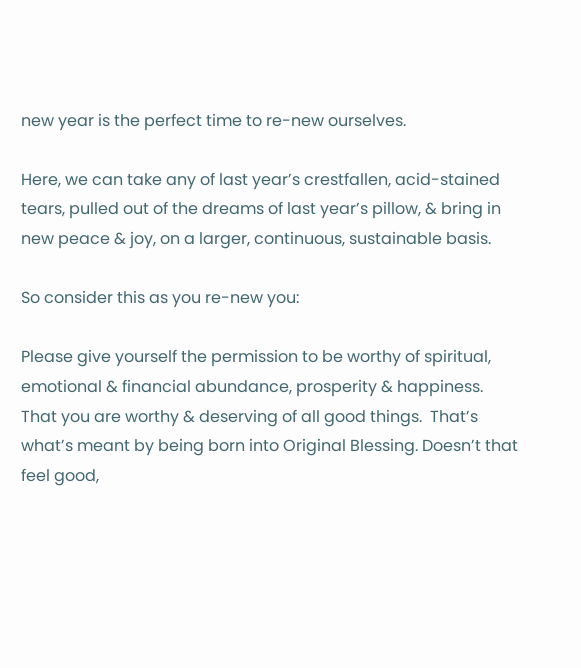new year is the perfect time to re-new ourselves.

Here, we can take any of last year’s crestfallen, acid-stained tears, pulled out of the dreams of last year’s pillow, & bring in new peace & joy, on a larger, continuous, sustainable basis.

So consider this as you re-new you:

Please give yourself the permission to be worthy of spiritual, emotional & financial abundance, prosperity & happiness. That you are worthy & deserving of all good things.  That’s what’s meant by being born into Original Blessing. Doesn’t that feel good,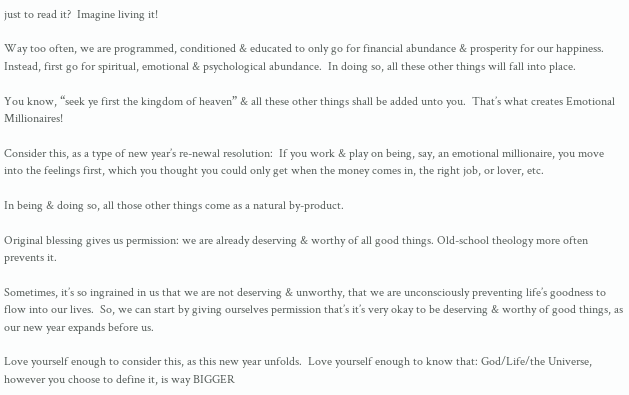just to read it?  Imagine living it!

Way too often, we are programmed, conditioned & educated to only go for financial abundance & prosperity for our happiness.  Instead, first go for spiritual, emotional & psychological abundance.  In doing so, all these other things will fall into place.

You know, “seek ye first the kingdom of heaven” & all these other things shall be added unto you.  That’s what creates Emotional Millionaires!

Consider this, as a type of new year’s re-newal resolution:  If you work & play on being, say, an emotional millionaire, you move into the feelings first, which you thought you could only get when the money comes in, the right job, or lover, etc.

In being & doing so, all those other things come as a natural by-product.

Original blessing gives us permission: we are already deserving & worthy of all good things. Old-school theology more often prevents it.

Sometimes, it’s so ingrained in us that we are not deserving & unworthy, that we are unconsciously preventing life’s goodness to flow into our lives.  So, we can start by giving ourselves permission that’s it’s very okay to be deserving & worthy of good things, as our new year expands before us.

Love yourself enough to consider this, as this new year unfolds.  Love yourself enough to know that: God/Life/the Universe, however you choose to define it, is way BIGGER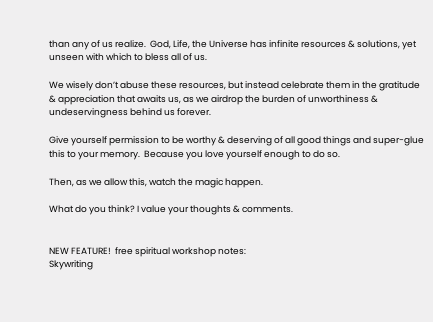than any of us realize.  God, Life, the Universe has infinite resources & solutions, yet unseen with which to bless all of us.

We wisely don’t abuse these resources, but instead celebrate them in the gratitude & appreciation that awaits us, as we airdrop the burden of unworthiness & undeservingness behind us forever.

Give yourself permission to be worthy & deserving of all good things and super-glue this to your memory.  Because you love yourself enough to do so.

Then, as we allow this, watch the magic happen.

What do you think? I value your thoughts & comments.


NEW FEATURE!  free spiritual workshop notes:
Skywriting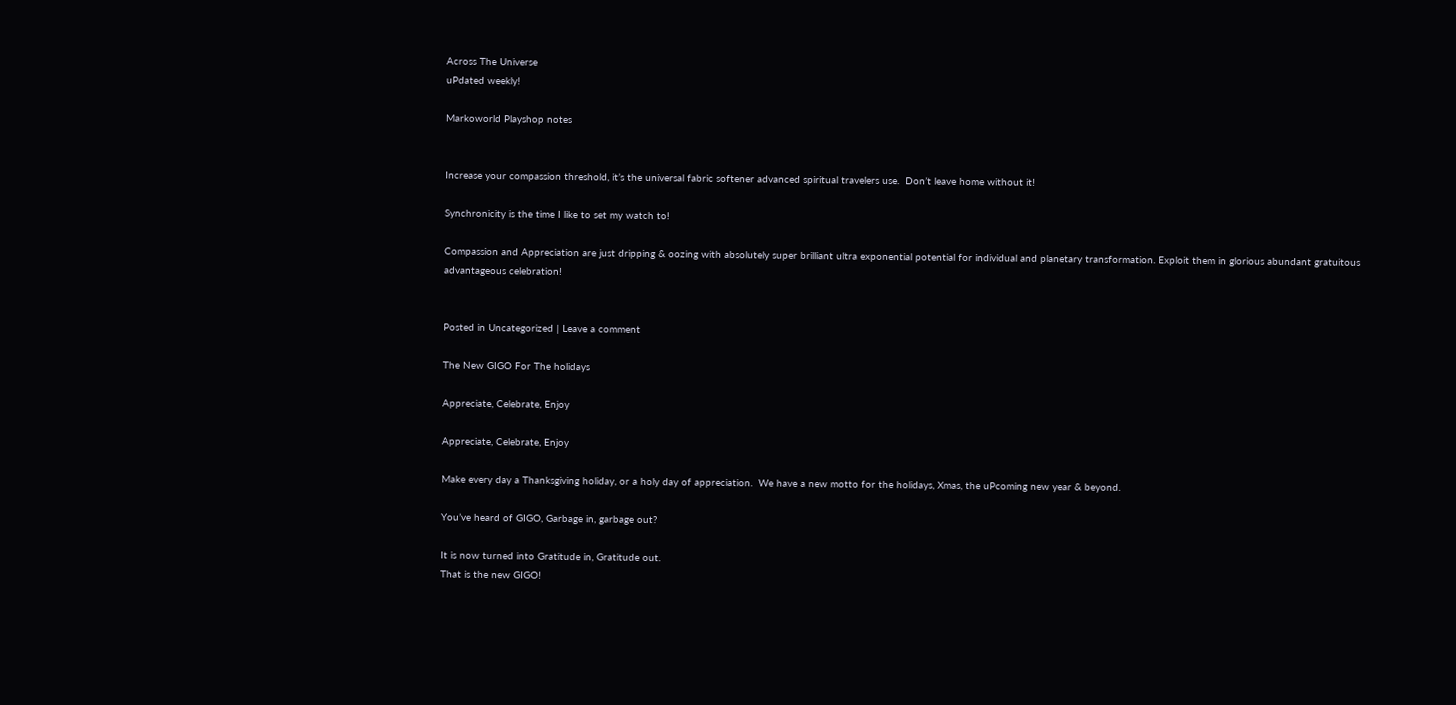Across The Universe
uPdated weekly!

Markoworld Playshop notes


Increase your compassion threshold, it’s the universal fabric softener advanced spiritual travelers use.  Don’t leave home without it!

Synchronicity is the time I like to set my watch to!

Compassion and Appreciation are just dripping & oozing with absolutely super brilliant ultra exponential potential for individual and planetary transformation. Exploit them in glorious abundant gratuitous advantageous celebration!


Posted in Uncategorized | Leave a comment

The New GIGO For The holidays

Appreciate, Celebrate, Enjoy

Appreciate, Celebrate, Enjoy

Make every day a Thanksgiving holiday, or a holy day of appreciation.  We have a new motto for the holidays, Xmas, the uPcoming new year & beyond.

You’ve heard of GIGO, Garbage in, garbage out?

It is now turned into Gratitude in, Gratitude out.
That is the new GIGO!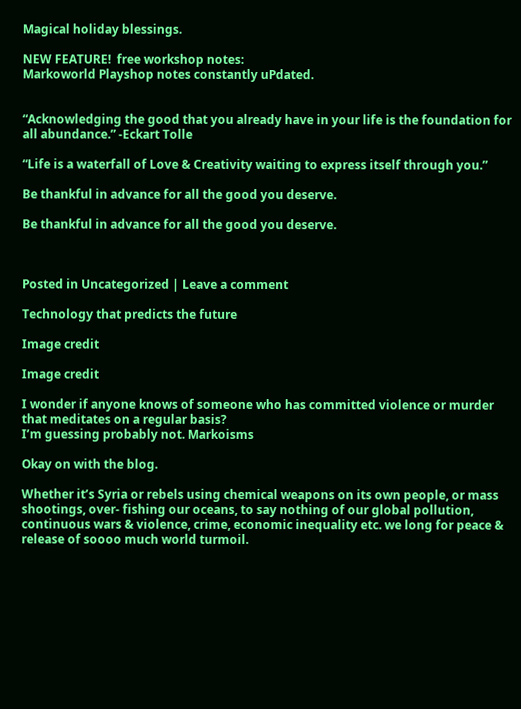Magical holiday blessings.

NEW FEATURE!  free workshop notes:
Markoworld Playshop notes constantly uPdated.


“Acknowledging the good that you already have in your life is the foundation for all abundance.” -Eckart Tolle

“Life is a waterfall of Love & Creativity waiting to express itself through you.”

Be thankful in advance for all the good you deserve.

Be thankful in advance for all the good you deserve.



Posted in Uncategorized | Leave a comment

Technology that predicts the future

Image credit

Image credit

I wonder if anyone knows of someone who has committed violence or murder that meditates on a regular basis?
I’m guessing probably not. Markoisms

Okay on with the blog.

Whether it’s Syria or rebels using chemical weapons on its own people, or mass shootings, over- fishing our oceans, to say nothing of our global pollution, continuous wars & violence, crime, economic inequality etc. we long for peace & release of soooo much world turmoil.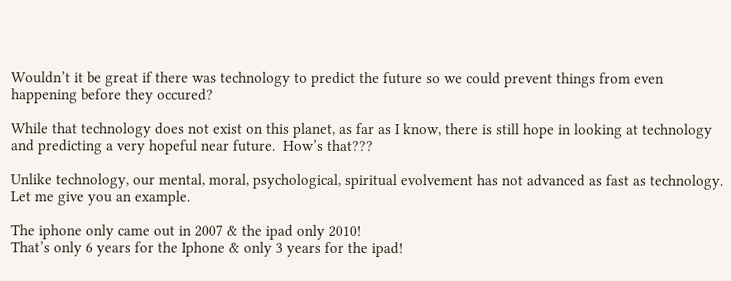Wouldn’t it be great if there was technology to predict the future so we could prevent things from even happening before they occured?

While that technology does not exist on this planet, as far as I know, there is still hope in looking at technology and predicting a very hopeful near future.  How’s that???

Unlike technology, our mental, moral, psychological, spiritual evolvement has not advanced as fast as technology.  Let me give you an example.

The iphone only came out in 2007 & the ipad only 2010!
That’s only 6 years for the Iphone & only 3 years for the ipad!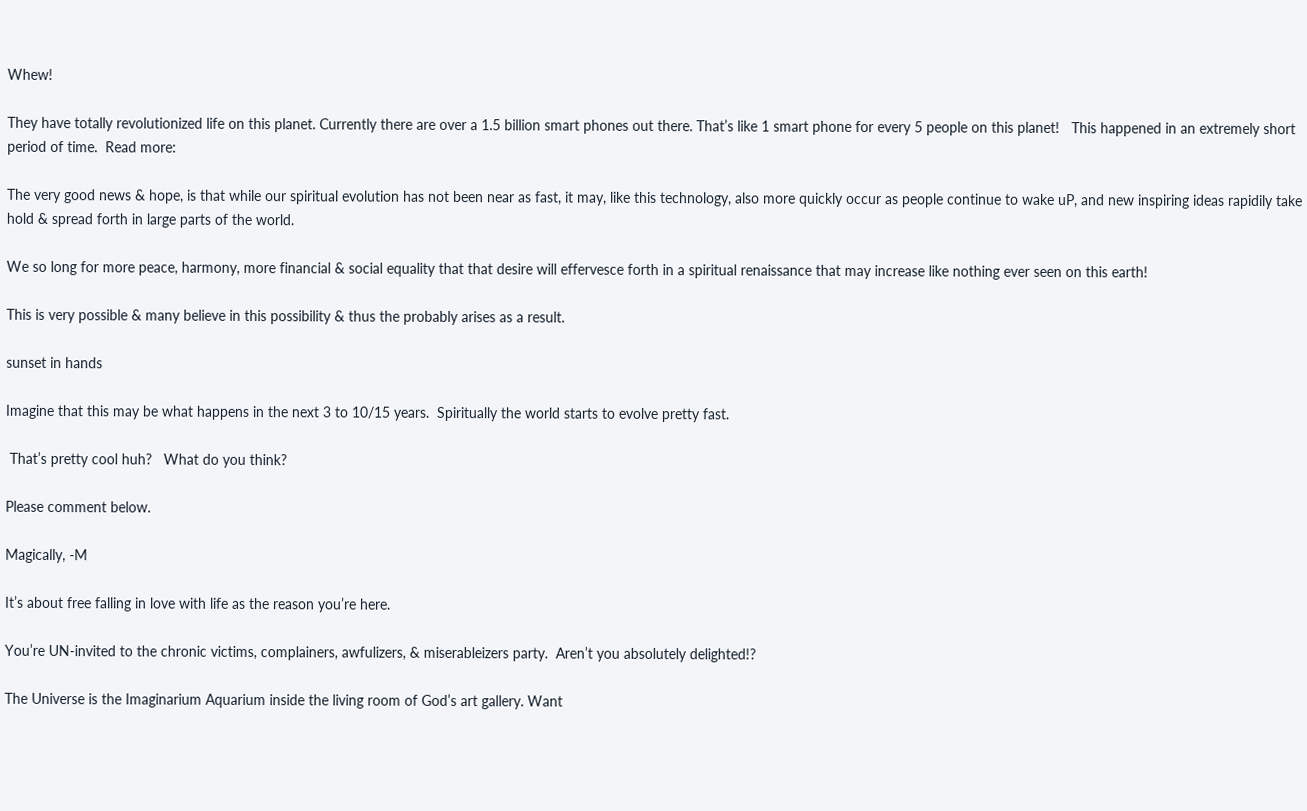Whew!

They have totally revolutionized life on this planet. Currently there are over a 1.5 billion smart phones out there. That’s like 1 smart phone for every 5 people on this planet!   This happened in an extremely short period of time.  Read more:

The very good news & hope, is that while our spiritual evolution has not been near as fast, it may, like this technology, also more quickly occur as people continue to wake uP, and new inspiring ideas rapidily take hold & spread forth in large parts of the world.

We so long for more peace, harmony, more financial & social equality that that desire will effervesce forth in a spiritual renaissance that may increase like nothing ever seen on this earth!

This is very possible & many believe in this possibility & thus the probably arises as a result.

sunset in hands

Imagine that this may be what happens in the next 3 to 10/15 years.  Spiritually the world starts to evolve pretty fast.

 That’s pretty cool huh?   What do you think?

Please comment below.

Magically, -M

It’s about free falling in love with life as the reason you’re here.

You’re UN-invited to the chronic victims, complainers, awfulizers, & miserableizers party.  Aren’t you absolutely delighted!?

The Universe is the Imaginarium Aquarium inside the living room of God’s art gallery. Want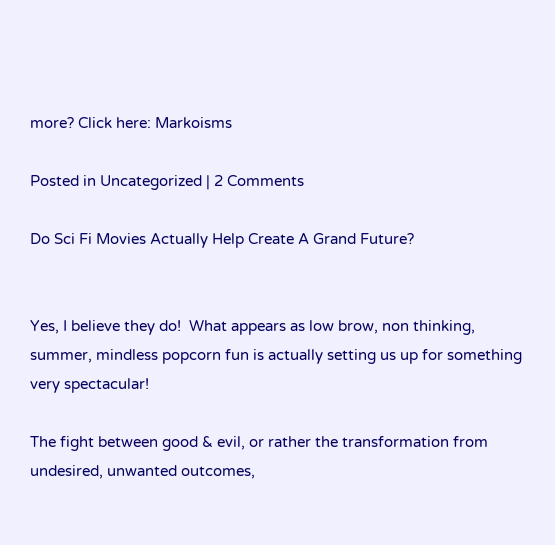more? Click here: Markoisms

Posted in Uncategorized | 2 Comments

Do Sci Fi Movies Actually Help Create A Grand Future?


Yes, I believe they do!  What appears as low brow, non thinking, summer, mindless popcorn fun is actually setting us up for something very spectacular!

The fight between good & evil, or rather the transformation from undesired, unwanted outcomes,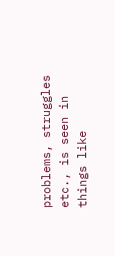problems, struggles etc., is seen in things like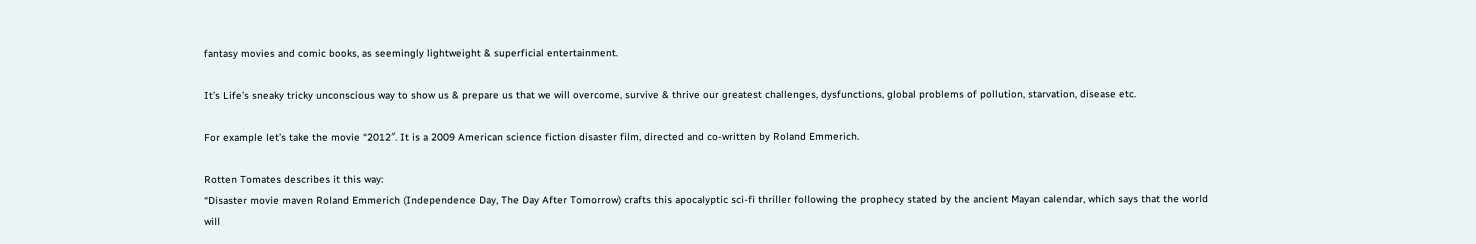fantasy movies and comic books, as seemingly lightweight & superficial entertainment.

It’s Life’s sneaky tricky unconscious way to show us & prepare us that we will overcome, survive & thrive our greatest challenges, dysfunctions, global problems of pollution, starvation, disease etc.

For example let’s take the movie “2012″. It is a 2009 American science fiction disaster film, directed and co-written by Roland Emmerich.

Rotten Tomates describes it this way:
“Disaster movie maven Roland Emmerich (Independence Day, The Day After Tomorrow) crafts this apocalyptic sci-fi thriller following the prophecy stated by the ancient Mayan calendar, which says that the world will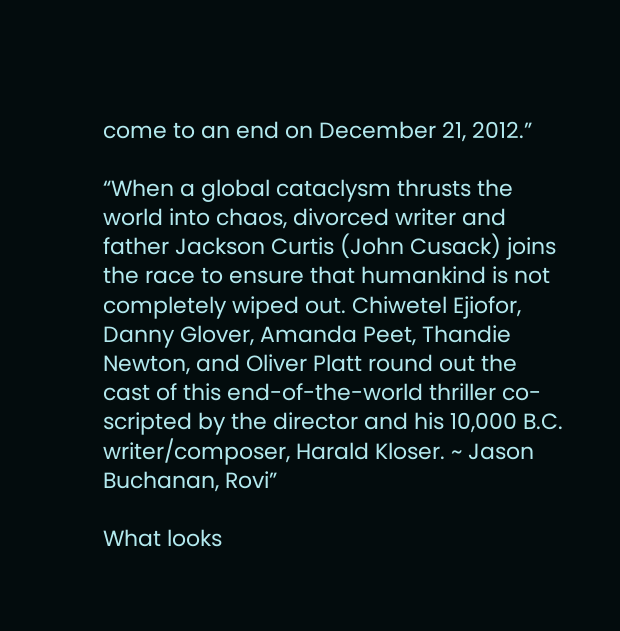come to an end on December 21, 2012.”

“When a global cataclysm thrusts the world into chaos, divorced writer and father Jackson Curtis (John Cusack) joins the race to ensure that humankind is not completely wiped out. Chiwetel Ejiofor, Danny Glover, Amanda Peet, Thandie Newton, and Oliver Platt round out the cast of this end-of-the-world thriller co-scripted by the director and his 10,000 B.C. writer/composer, Harald Kloser. ~ Jason Buchanan, Rovi”

What looks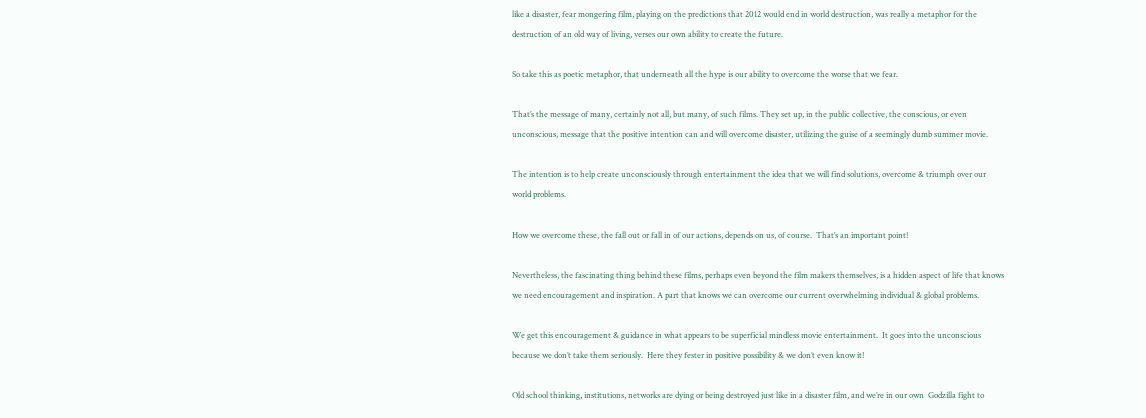like a disaster, fear mongering film, playing on the predictions that 2012 would end in world destruction, was really a metaphor for the destruction of an old way of living, verses our own ability to create the future.

So take this as poetic metaphor, that underneath all the hype is our ability to overcome the worse that we fear.

That’s the message of many, certainly not all, but many, of such films. They set up, in the public collective, the conscious, or even unconscious, message that the positive intention can and will overcome disaster, utilizing the guise of a seemingly dumb summer movie.

The intention is to help create unconsciously through entertainment the idea that we will find solutions, overcome & triumph over our world problems.

How we overcome these, the fall out or fall in of our actions, depends on us, of course.  That’s an important point!

Nevertheless, the fascinating thing behind these films, perhaps even beyond the film makers themselves, is a hidden aspect of life that knows we need encouragement and inspiration. A part that knows we can overcome our current overwhelming individual & global problems.

We get this encouragement & guidance in what appears to be superficial mindless movie entertainment.  It goes into the unconscious because we don’t take them seriously.  Here they fester in positive possibility & we don’t even know it!

Old school thinking, institutions, networks are dying or being destroyed just like in a disaster film, and we’re in our own  Godzilla fight to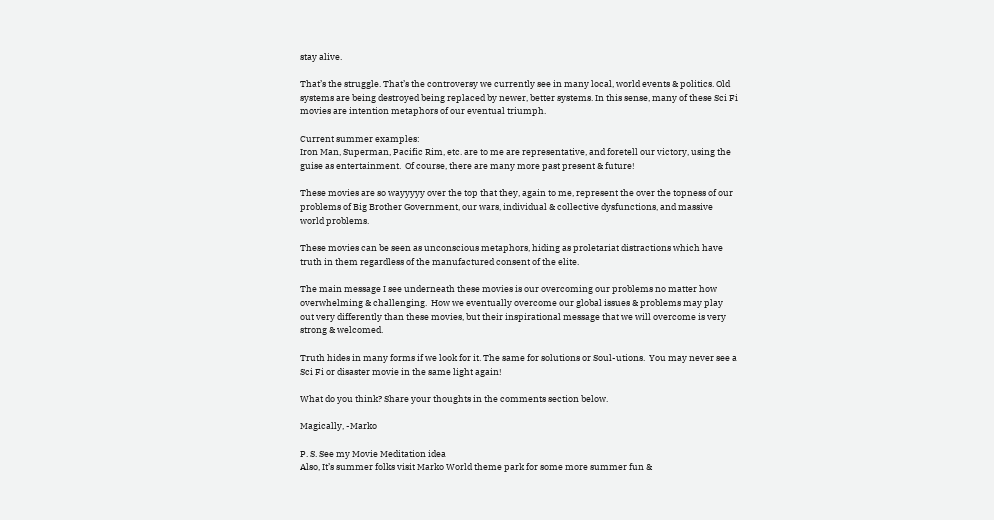stay alive.

That’s the struggle. That’s the controversy we currently see in many local, world events & politics. Old systems are being destroyed being replaced by newer, better systems. In this sense, many of these Sci Fi movies are intention metaphors of our eventual triumph.

Current summer examples:
Iron Man, Superman, Pacific Rim, etc. are to me are representative, and foretell our victory, using the guise as entertainment.  Of course, there are many more past present & future!

These movies are so wayyyyy over the top that they, again to me, represent the over the topness of our problems of Big Brother Government, our wars, individual & collective dysfunctions, and massive world problems.

These movies can be seen as unconscious metaphors, hiding as proletariat distractions which have truth in them regardless of the manufactured consent of the elite.

The main message I see underneath these movies is our overcoming our problems no matter how overwhelming & challenging.  How we eventually overcome our global issues & problems may play out very differently than these movies, but their inspirational message that we will overcome is very strong & welcomed.

Truth hides in many forms if we look for it. The same for solutions or Soul-utions.  You may never see a Sci Fi or disaster movie in the same light again!

What do you think? Share your thoughts in the comments section below.

Magically, -Marko

P. S. See my Movie Meditation idea
Also, It’s summer folks visit Marko World theme park for some more summer fun &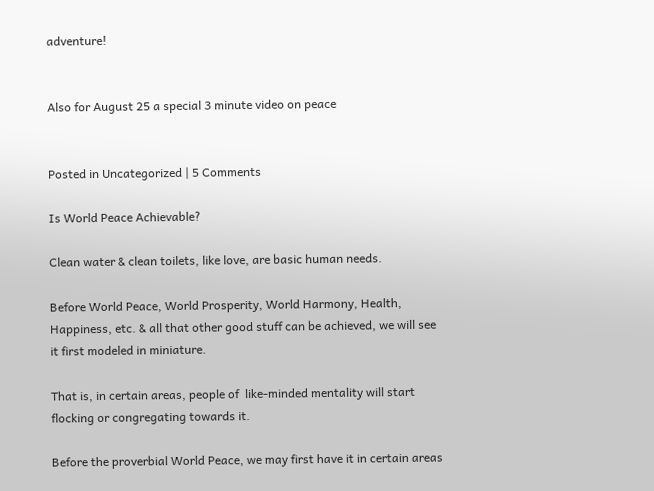adventure!


Also for August 25 a special 3 minute video on peace


Posted in Uncategorized | 5 Comments

Is World Peace Achievable?

Clean water & clean toilets, like love, are basic human needs.

Before World Peace, World Prosperity, World Harmony, Health, Happiness, etc. & all that other good stuff can be achieved, we will see it first modeled in miniature.

That is, in certain areas, people of  like-minded mentality will start flocking or congregating towards it.

Before the proverbial World Peace, we may first have it in certain areas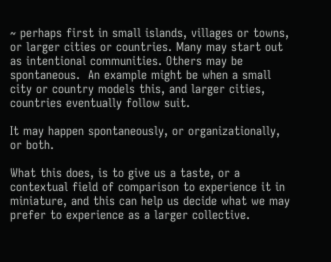~ perhaps first in small islands, villages or towns, or larger cities or countries. Many may start out as intentional communities. Others may be spontaneous.  An example might be when a small city or country models this, and larger cities, countries eventually follow suit.

It may happen spontaneously, or organizationally, or both.

What this does, is to give us a taste, or a contextual field of comparison to experience it in miniature, and this can help us decide what we may prefer to experience as a larger collective.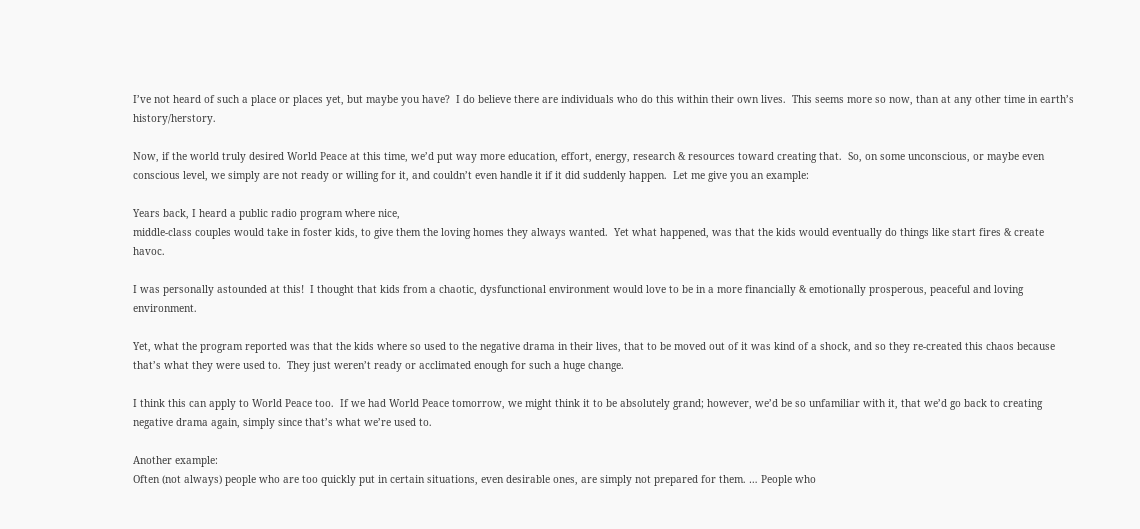I’ve not heard of such a place or places yet, but maybe you have?  I do believe there are individuals who do this within their own lives.  This seems more so now, than at any other time in earth’s history/herstory.

Now, if the world truly desired World Peace at this time, we’d put way more education, effort, energy, research & resources toward creating that.  So, on some unconscious, or maybe even conscious level, we simply are not ready or willing for it, and couldn’t even handle it if it did suddenly happen.  Let me give you an example:

Years back, I heard a public radio program where nice,
middle-class couples would take in foster kids, to give them the loving homes they always wanted.  Yet what happened, was that the kids would eventually do things like start fires & create havoc.

I was personally astounded at this!  I thought that kids from a chaotic, dysfunctional environment would love to be in a more financially & emotionally prosperous, peaceful and loving environment.

Yet, what the program reported was that the kids where so used to the negative drama in their lives, that to be moved out of it was kind of a shock, and so they re-created this chaos because that’s what they were used to.  They just weren’t ready or acclimated enough for such a huge change.

I think this can apply to World Peace too.  If we had World Peace tomorrow, we might think it to be absolutely grand; however, we’d be so unfamiliar with it, that we’d go back to creating negative drama again, simply since that’s what we’re used to.

Another example:
Often (not always) people who are too quickly put in certain situations, even desirable ones, are simply not prepared for them. … People who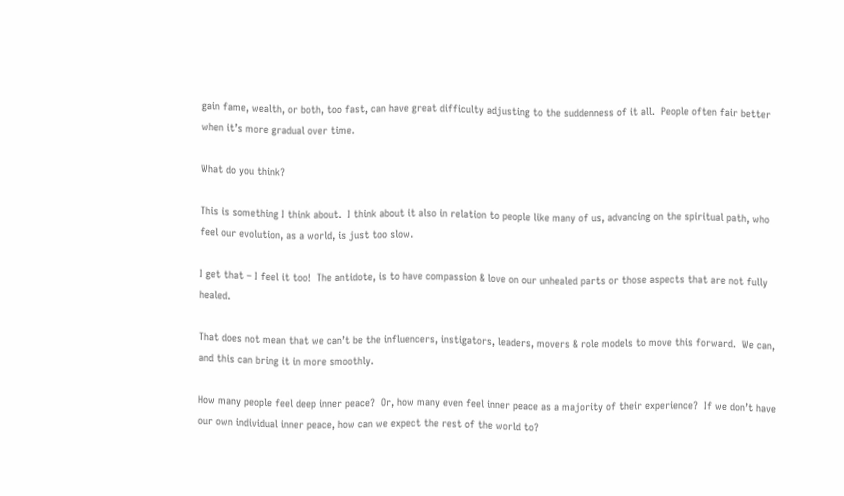gain fame, wealth, or both, too fast, can have great difficulty adjusting to the suddenness of it all.  People often fair better when it’s more gradual over time.

What do you think?

This is something I think about.  I think about it also in relation to people like many of us, advancing on the spiritual path, who feel our evolution, as a world, is just too slow.

I get that – I feel it too!  The antidote, is to have compassion & love on our unhealed parts or those aspects that are not fully healed.

That does not mean that we can’t be the influencers, instigators, leaders, movers & role models to move this forward.  We can, and this can bring it in more smoothly.

How many people feel deep inner peace?  Or, how many even feel inner peace as a majority of their experience?  If we don’t have our own individual inner peace, how can we expect the rest of the world to?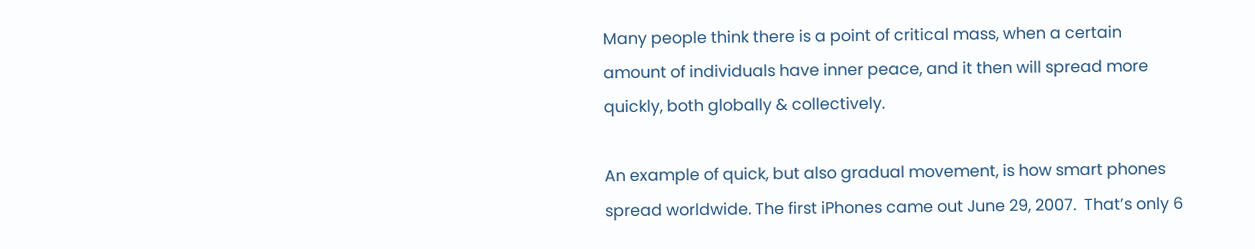Many people think there is a point of critical mass, when a certain amount of individuals have inner peace, and it then will spread more quickly, both globally & collectively.

An example of quick, but also gradual movement, is how smart phones spread worldwide. The first iPhones came out June 29, 2007.  That’s only 6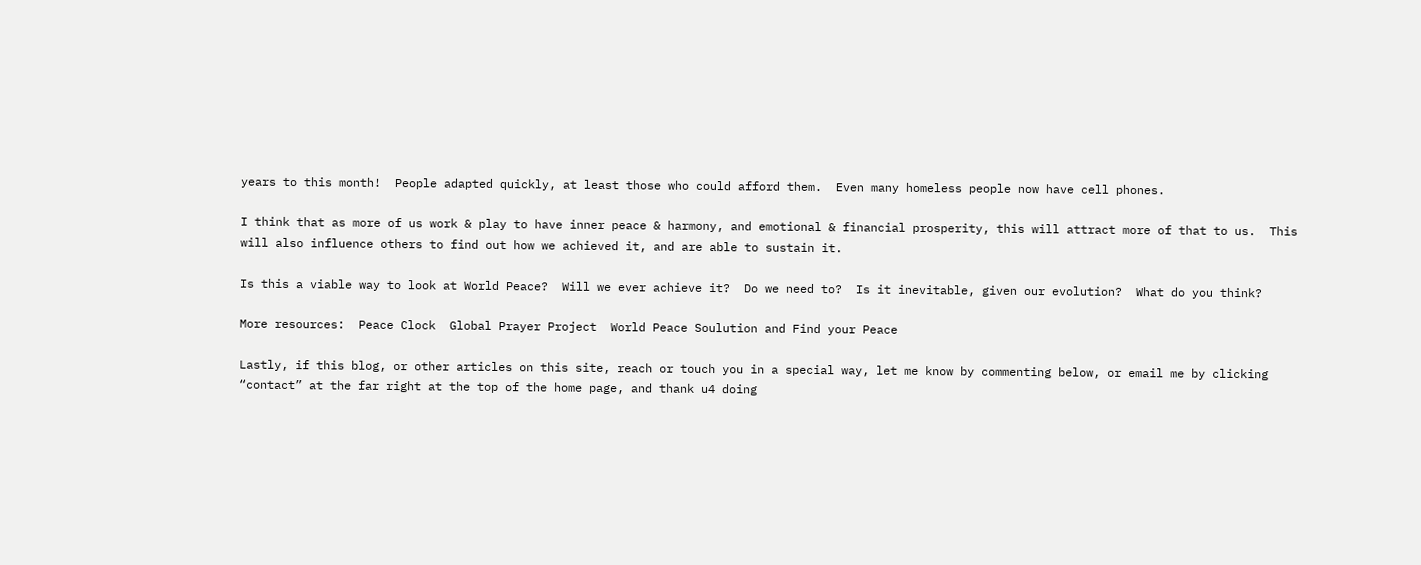years to this month!  People adapted quickly, at least those who could afford them.  Even many homeless people now have cell phones.

I think that as more of us work & play to have inner peace & harmony, and emotional & financial prosperity, this will attract more of that to us.  This will also influence others to find out how we achieved it, and are able to sustain it.

Is this a viable way to look at World Peace?  Will we ever achieve it?  Do we need to?  Is it inevitable, given our evolution?  What do you think?

More resources:  Peace Clock  Global Prayer Project  World Peace Soulution and Find your Peace

Lastly, if this blog, or other articles on this site, reach or touch you in a special way, let me know by commenting below, or email me by clicking “contact” at the far right at the top of the home page, and thank u4 doing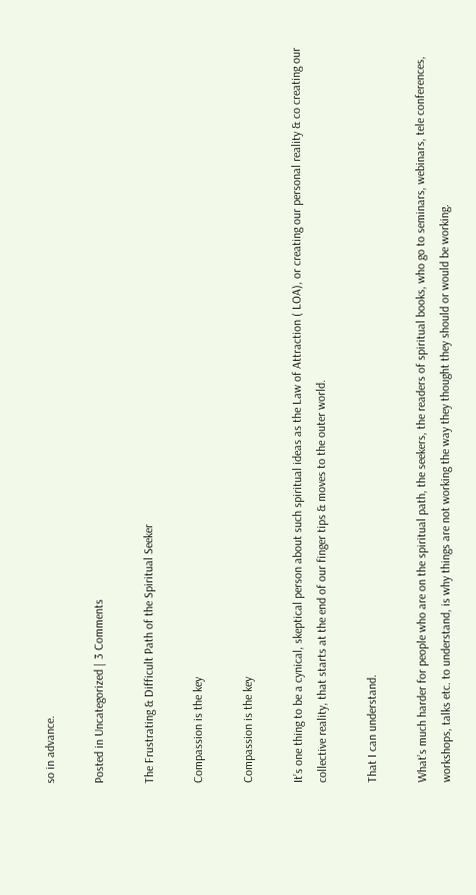so in advance.

Posted in Uncategorized | 3 Comments

The Frustrating & Difficult Path of the Spiritual Seeker

Compassion is the key

Compassion is the key

It’s one thing to be a cynical, skeptical person about such spiritual ideas as the Law of Attraction ( LOA), or creating our personal reality & co creating our collective reality, that starts at the end of our finger tips & moves to the outer world.

That I can understand.

What’s much harder for people who are on the spiritual path, the seekers, the readers of spiritual books, who go to seminars, webinars, tele conferences, workshops, talks etc. to understand, is why things are not working the way they thought they should or would be working.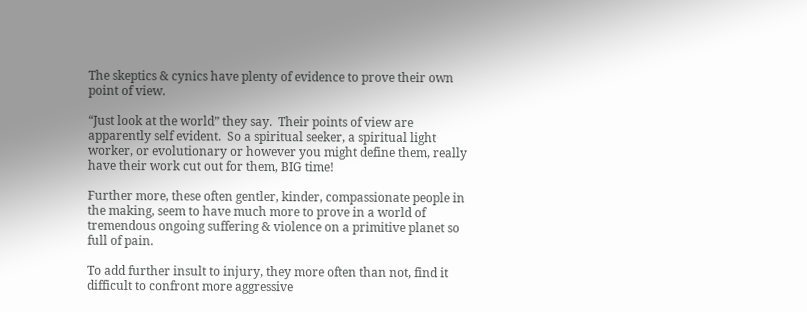The skeptics & cynics have plenty of evidence to prove their own point of view.

“Just look at the world” they say.  Their points of view are apparently self evident.  So a spiritual seeker, a spiritual light worker, or evolutionary or however you might define them, really have their work cut out for them, BIG time!

Further more, these often gentler, kinder, compassionate people in the making, seem to have much more to prove in a world of tremendous ongoing suffering & violence on a primitive planet so full of pain.

To add further insult to injury, they more often than not, find it difficult to confront more aggressive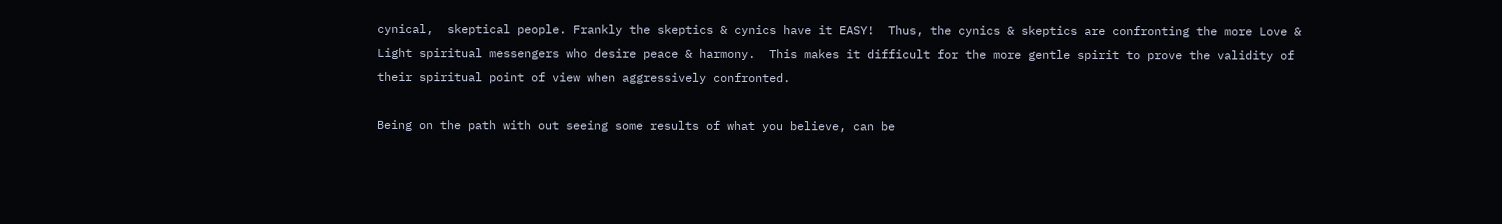cynical,  skeptical people. Frankly the skeptics & cynics have it EASY!  Thus, the cynics & skeptics are confronting the more Love & Light spiritual messengers who desire peace & harmony.  This makes it difficult for the more gentle spirit to prove the validity of their spiritual point of view when aggressively confronted.

Being on the path with out seeing some results of what you believe, can be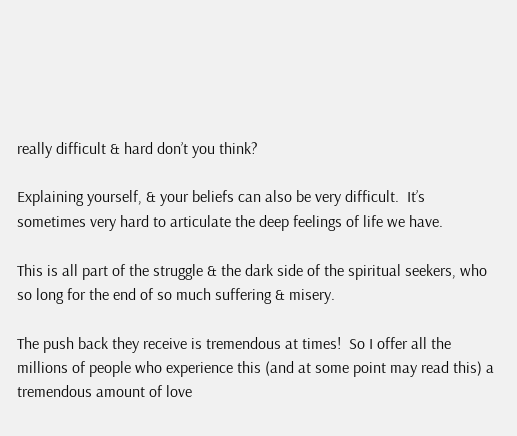really difficult & hard don’t you think?

Explaining yourself, & your beliefs can also be very difficult.  It’s sometimes very hard to articulate the deep feelings of life we have.

This is all part of the struggle & the dark side of the spiritual seekers, who so long for the end of so much suffering & misery.

The push back they receive is tremendous at times!  So I offer all the millions of people who experience this (and at some point may read this) a tremendous amount of love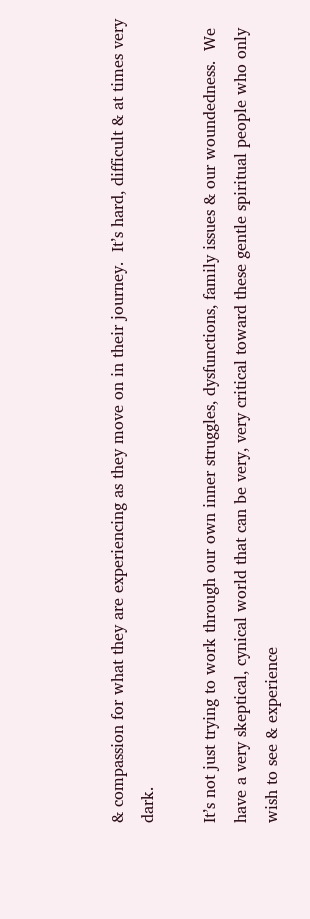& compassion for what they are experiencing as they move on in their journey.  It’s hard, difficult & at times very dark.

It’s not just trying to work through our own inner struggles, dysfunctions, family issues & our woundedness.  We have a very skeptical, cynical world that can be very, very critical toward these gentle spiritual people who only wish to see & experience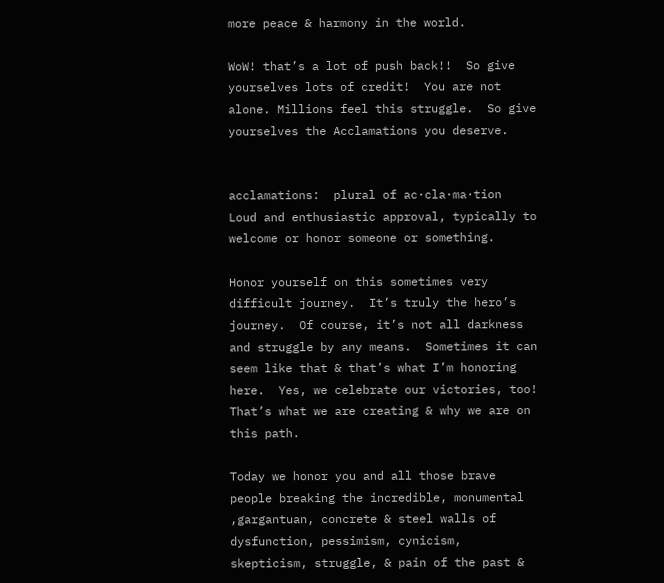more peace & harmony in the world.

WoW! that’s a lot of push back!!  So give yourselves lots of credit!  You are not alone. Millions feel this struggle.  So give yourselves the Acclamations you deserve.


acclamations:  plural of ac·cla·ma·tion
Loud and enthusiastic approval, typically to welcome or honor someone or something.

Honor yourself on this sometimes very difficult journey.  It’s truly the hero’s journey.  Of course, it’s not all darkness and struggle by any means.  Sometimes it can seem like that & that’s what I’m honoring here.  Yes, we celebrate our victories, too! That’s what we are creating & why we are on this path.

Today we honor you and all those brave people breaking the incredible, monumental ,gargantuan, concrete & steel walls of dysfunction, pessimism, cynicism, skepticism, struggle, & pain of the past &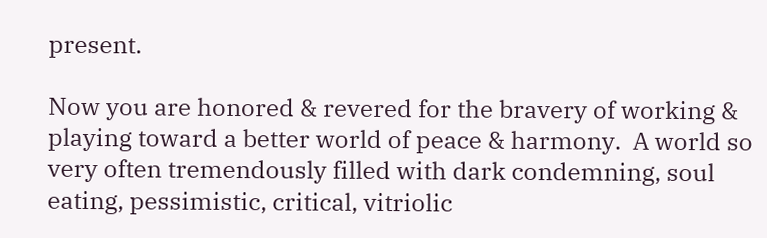present.

Now you are honored & revered for the bravery of working & playing toward a better world of peace & harmony.  A world so very often tremendously filled with dark condemning, soul eating, pessimistic, critical, vitriolic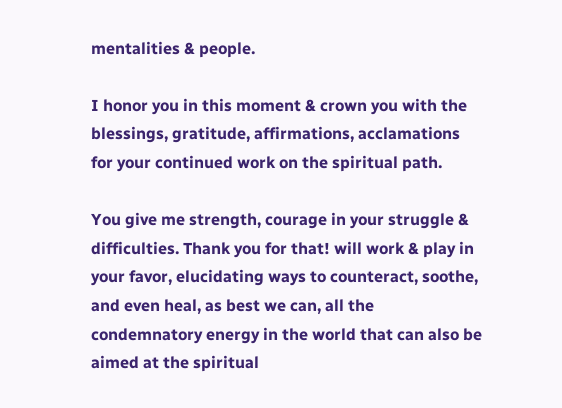mentalities & people.

I honor you in this moment & crown you with the blessings, gratitude, affirmations, acclamations for your continued work on the spiritual path.

You give me strength, courage in your struggle & difficulties. Thank you for that! will work & play in your favor, elucidating ways to counteract, soothe, and even heal, as best we can, all the condemnatory energy in the world that can also be aimed at the spiritual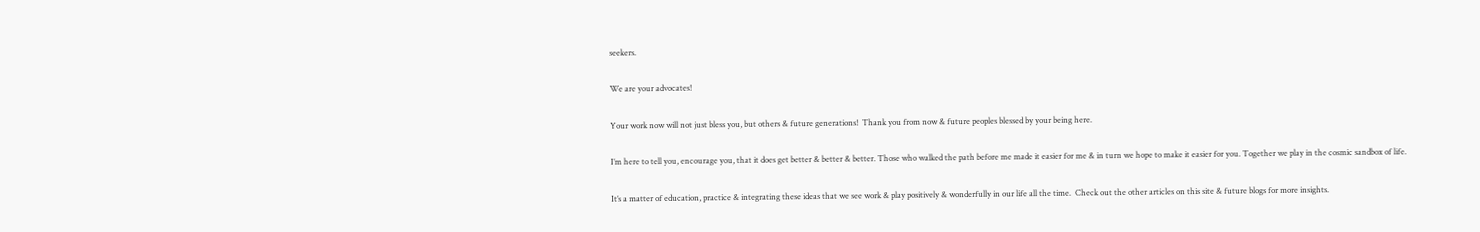seekers.

We are your advocates!

Your work now will not just bless you, but others & future generations!  Thank you from now & future peoples blessed by your being here.

I’m here to tell you, encourage you, that it does get better & better & better. Those who walked the path before me made it easier for me & in turn we hope to make it easier for you. Together we play in the cosmic sandbox of life.

It’s a matter of education, practice & integrating these ideas that we see work & play positively & wonderfully in our life all the time.  Check out the other articles on this site & future blogs for more insights.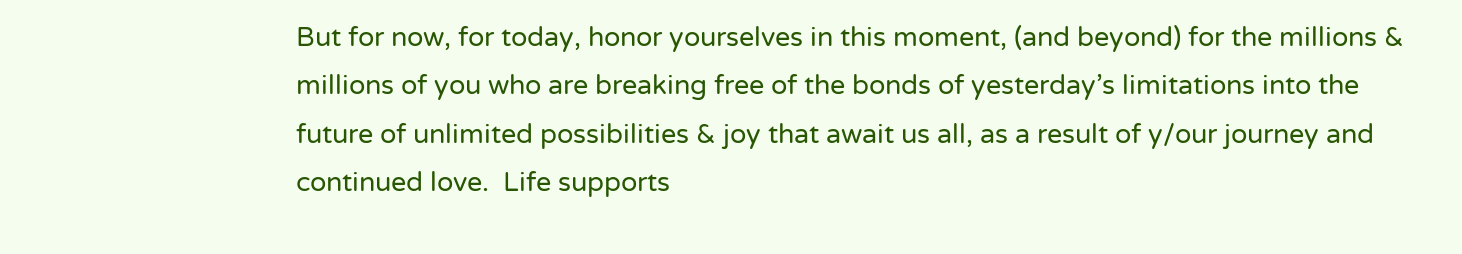But for now, for today, honor yourselves in this moment, (and beyond) for the millions & millions of you who are breaking free of the bonds of yesterday’s limitations into the future of unlimited possibilities & joy that await us all, as a result of y/our journey and continued love.  Life supports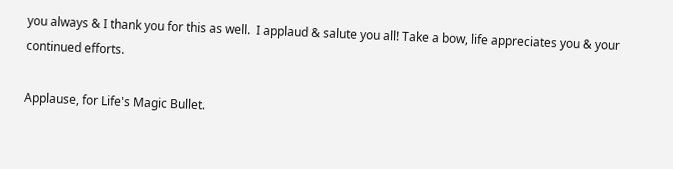you always & I thank you for this as well.  I applaud & salute you all! Take a bow, life appreciates you & your continued efforts.

Applause, for Life's Magic Bullet.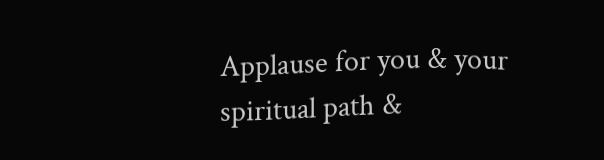Applause for you & your spiritual path &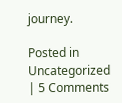journey.

Posted in Uncategorized | 5 Comments